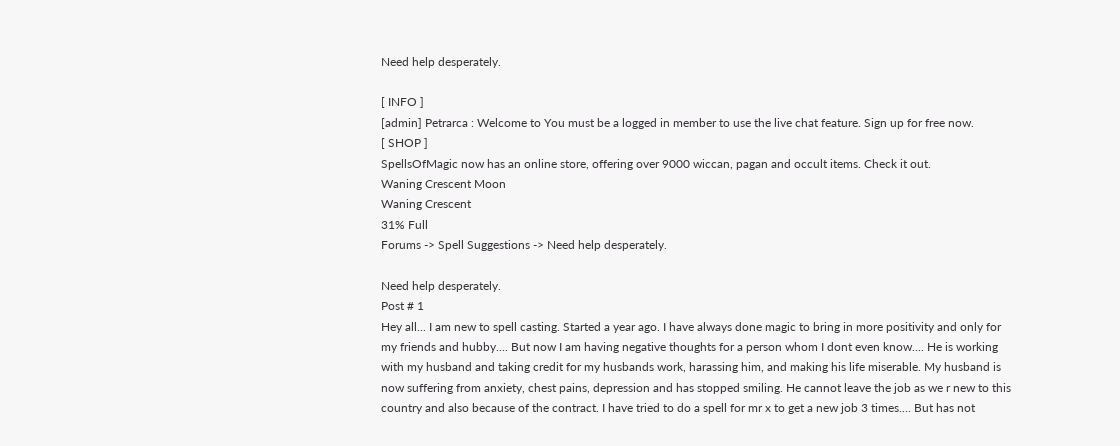Need help desperately.

[ INFO ]
[admin] Petrarca : Welcome to You must be a logged in member to use the live chat feature. Sign up for free now.
[ SHOP ]
SpellsOfMagic now has an online store, offering over 9000 wiccan, pagan and occult items. Check it out.
Waning Crescent Moon
Waning Crescent
31% Full
Forums -> Spell Suggestions -> Need help desperately.

Need help desperately.
Post # 1
Hey all... I am new to spell casting. Started a year ago. I have always done magic to bring in more positivity and only for my friends and hubby.... But now I am having negative thoughts for a person whom I dont even know.... He is working with my husband and taking credit for my husbands work, harassing him, and making his life miserable. My husband is now suffering from anxiety, chest pains, depression and has stopped smiling. He cannot leave the job as we r new to this country and also because of the contract. I have tried to do a spell for mr x to get a new job 3 times.... But has not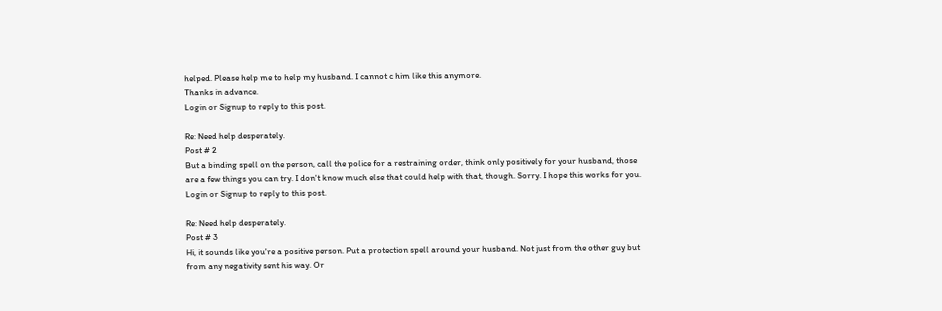helped. Please help me to help my husband. I cannot c him like this anymore.
Thanks in advance.
Login or Signup to reply to this post.

Re: Need help desperately.
Post # 2
But a binding spell on the person, call the police for a restraining order, think only positively for your husband, those are a few things you can try. I don't know much else that could help with that, though. Sorry. I hope this works for you.
Login or Signup to reply to this post.

Re: Need help desperately.
Post # 3
Hi, it sounds like you're a positive person. Put a protection spell around your husband. Not just from the other guy but from any negativity sent his way. Or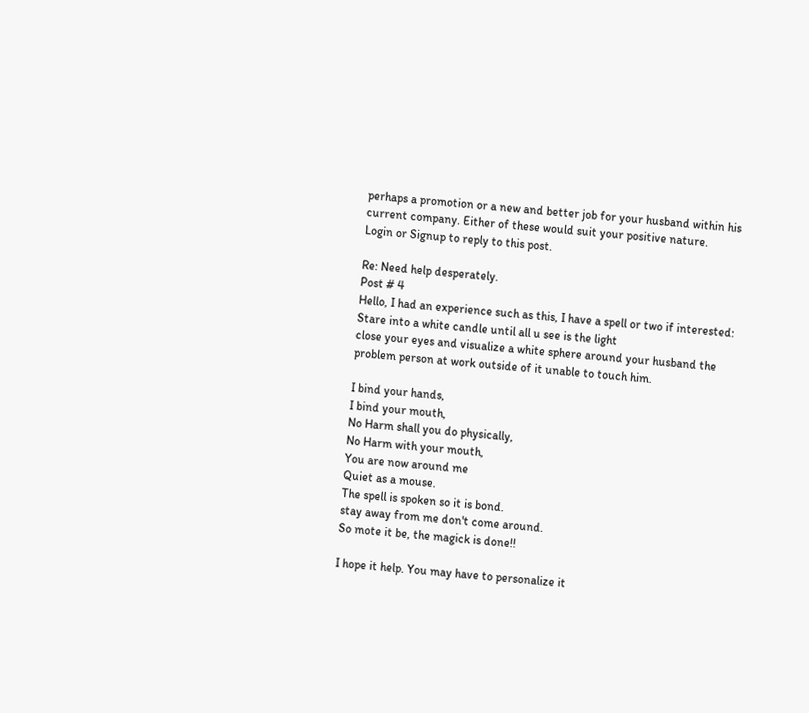perhaps a promotion or a new and better job for your husband within his current company. Either of these would suit your positive nature.
Login or Signup to reply to this post.

Re: Need help desperately.
Post # 4
Hello, I had an experience such as this, I have a spell or two if interested:
Stare into a white candle until all u see is the light
close your eyes and visualize a white sphere around your husband the problem person at work outside of it unable to touch him.

I bind your hands,
I bind your mouth,
No Harm shall you do physically,
No Harm with your mouth,
You are now around me
Quiet as a mouse.
The spell is spoken so it is bond.
stay away from me don't come around.
So mote it be, the magick is done!!

I hope it help. You may have to personalize it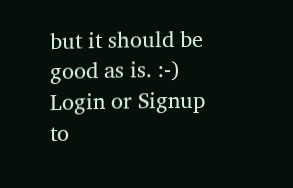but it should be good as is. :-)
Login or Signup to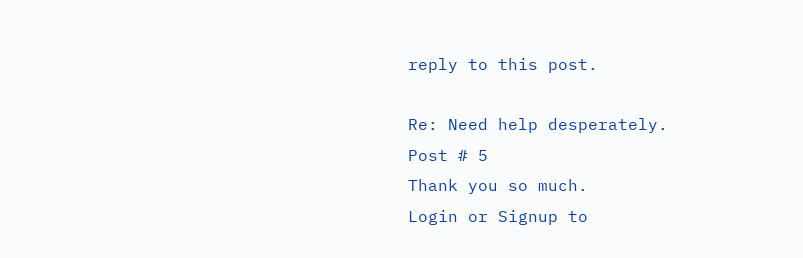reply to this post.

Re: Need help desperately.
Post # 5
Thank you so much.
Login or Signup to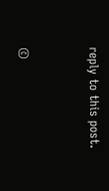reply to this post.


©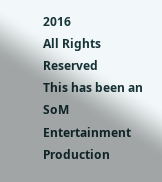2016
All Rights Reserved
This has been an SoM Entertainment Production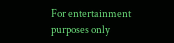For entertainment purposes only